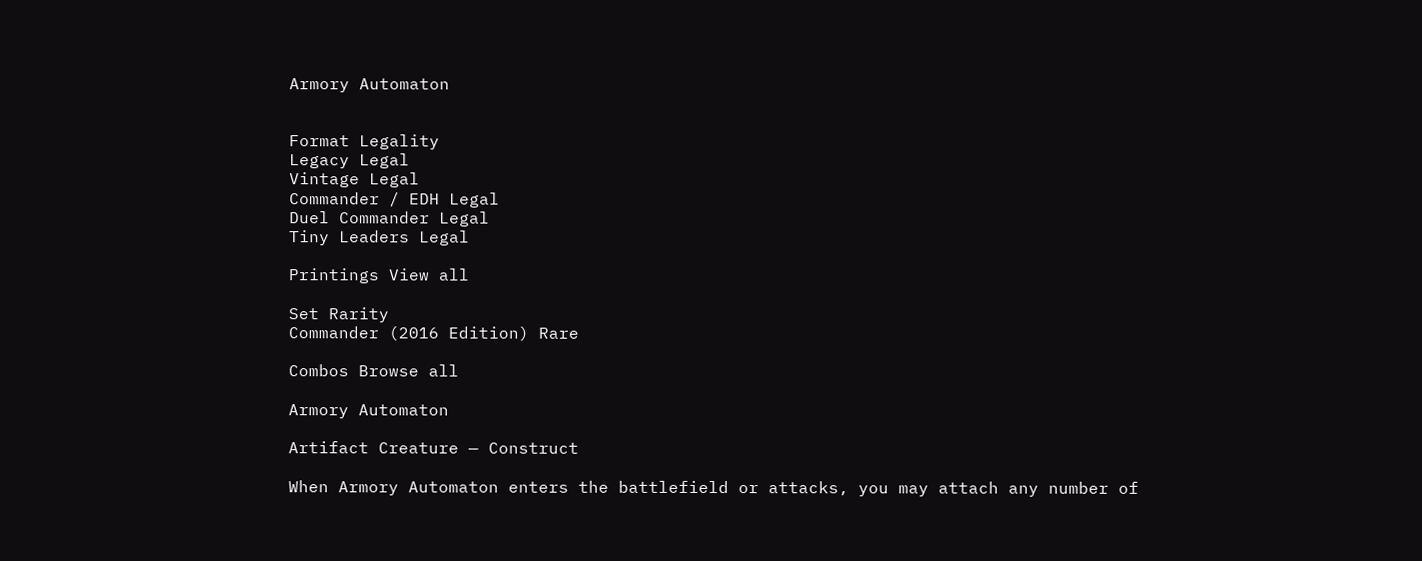Armory Automaton


Format Legality
Legacy Legal
Vintage Legal
Commander / EDH Legal
Duel Commander Legal
Tiny Leaders Legal

Printings View all

Set Rarity
Commander (2016 Edition) Rare

Combos Browse all

Armory Automaton

Artifact Creature — Construct

When Armory Automaton enters the battlefield or attacks, you may attach any number of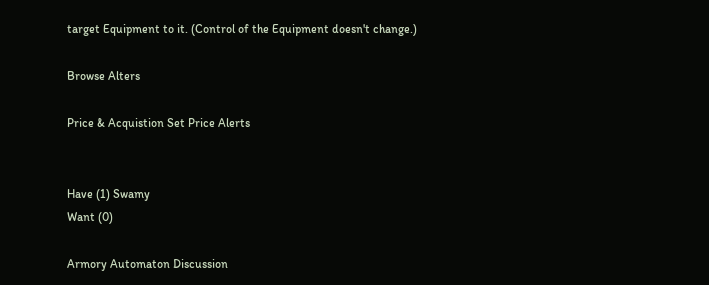target Equipment to it. (Control of the Equipment doesn't change.)

Browse Alters

Price & Acquistion Set Price Alerts


Have (1) Swamy
Want (0)

Armory Automaton Discussion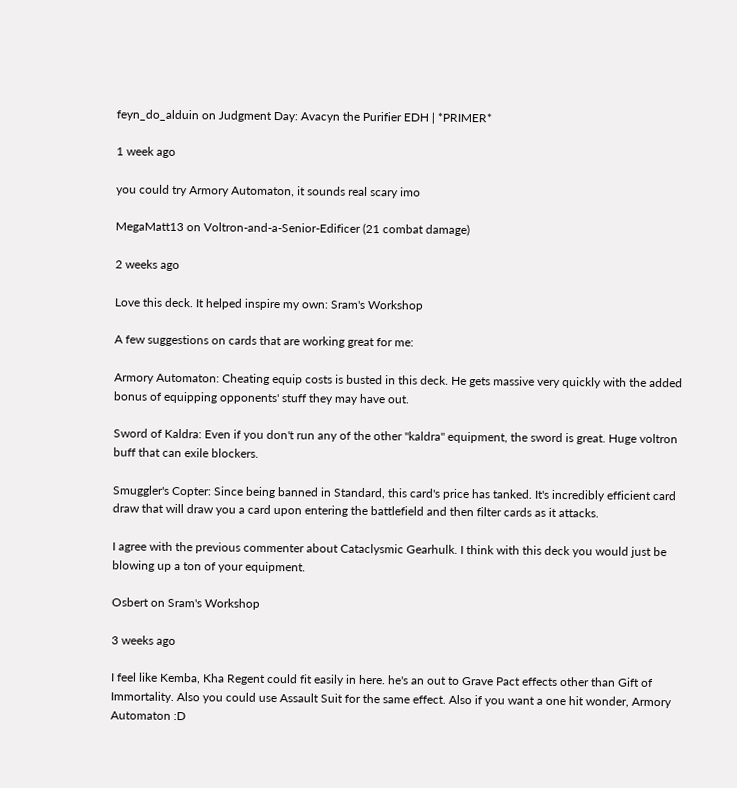feyn_do_alduin on Judgment Day: Avacyn the Purifier EDH | *PRIMER*

1 week ago

you could try Armory Automaton, it sounds real scary imo

MegaMatt13 on Voltron-and-a-Senior-Edificer (21 combat damage)

2 weeks ago

Love this deck. It helped inspire my own: Sram's Workshop

A few suggestions on cards that are working great for me:

Armory Automaton: Cheating equip costs is busted in this deck. He gets massive very quickly with the added bonus of equipping opponents' stuff they may have out.

Sword of Kaldra: Even if you don't run any of the other "kaldra" equipment, the sword is great. Huge voltron buff that can exile blockers.

Smuggler's Copter: Since being banned in Standard, this card's price has tanked. It's incredibly efficient card draw that will draw you a card upon entering the battlefield and then filter cards as it attacks.

I agree with the previous commenter about Cataclysmic Gearhulk. I think with this deck you would just be blowing up a ton of your equipment.

Osbert on Sram's Workshop

3 weeks ago

I feel like Kemba, Kha Regent could fit easily in here. he's an out to Grave Pact effects other than Gift of Immortality. Also you could use Assault Suit for the same effect. Also if you want a one hit wonder, Armory Automaton :D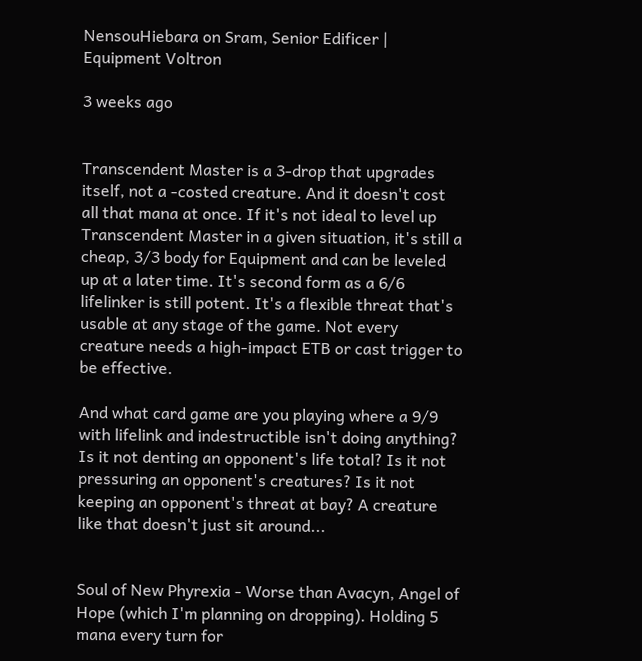NensouHiebara on Sram, Senior Edificer | Equipment Voltron

3 weeks ago


Transcendent Master is a 3-drop that upgrades itself, not a -costed creature. And it doesn't cost all that mana at once. If it's not ideal to level up Transcendent Master in a given situation, it's still a cheap, 3/3 body for Equipment and can be leveled up at a later time. It's second form as a 6/6 lifelinker is still potent. It's a flexible threat that's usable at any stage of the game. Not every creature needs a high-impact ETB or cast trigger to be effective.

And what card game are you playing where a 9/9 with lifelink and indestructible isn't doing anything? Is it not denting an opponent's life total? Is it not pressuring an opponent's creatures? Is it not keeping an opponent's threat at bay? A creature like that doesn't just sit around...


Soul of New Phyrexia - Worse than Avacyn, Angel of Hope (which I'm planning on dropping). Holding 5 mana every turn for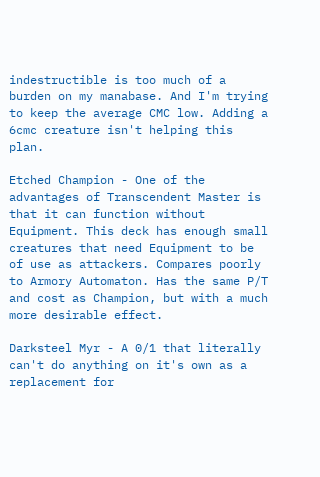indestructible is too much of a burden on my manabase. And I'm trying to keep the average CMC low. Adding a 6cmc creature isn't helping this plan.

Etched Champion - One of the advantages of Transcendent Master is that it can function without Equipment. This deck has enough small creatures that need Equipment to be of use as attackers. Compares poorly to Armory Automaton. Has the same P/T and cost as Champion, but with a much more desirable effect.

Darksteel Myr - A 0/1 that literally can't do anything on it's own as a replacement for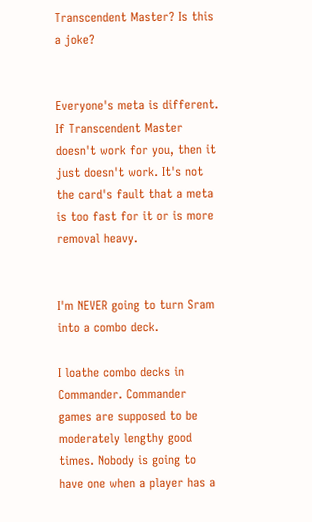Transcendent Master? Is this a joke?


Everyone's meta is different. If Transcendent Master doesn't work for you, then it just doesn't work. It's not the card's fault that a meta is too fast for it or is more removal heavy.


I'm NEVER going to turn Sram into a combo deck.

I loathe combo decks in Commander. Commander games are supposed to be moderately lengthy good times. Nobody is going to have one when a player has a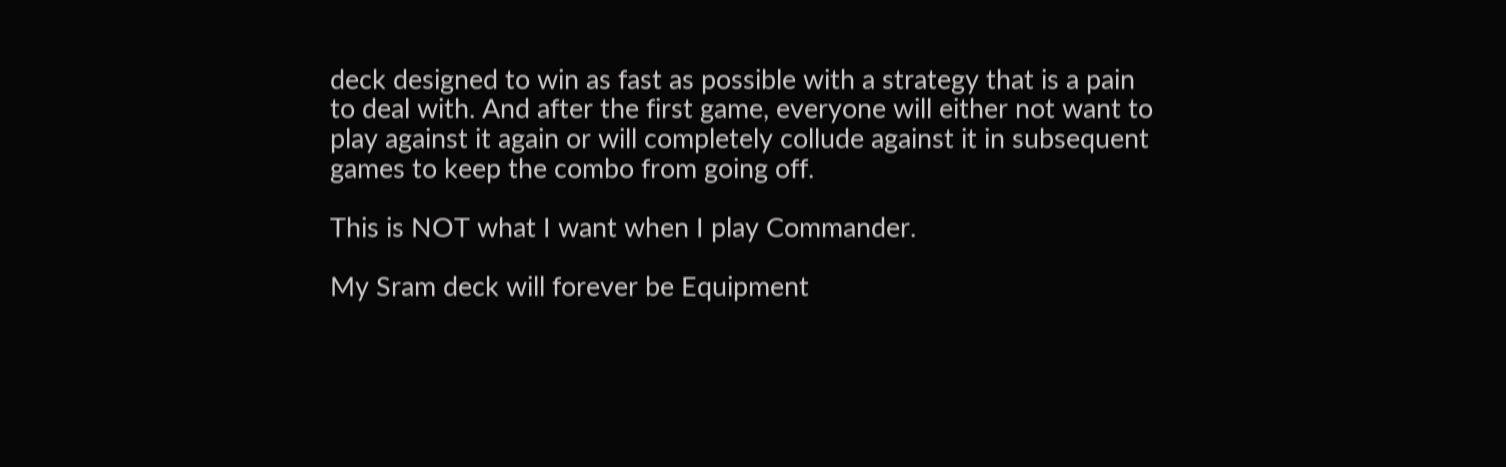deck designed to win as fast as possible with a strategy that is a pain to deal with. And after the first game, everyone will either not want to play against it again or will completely collude against it in subsequent games to keep the combo from going off.

This is NOT what I want when I play Commander.

My Sram deck will forever be Equipment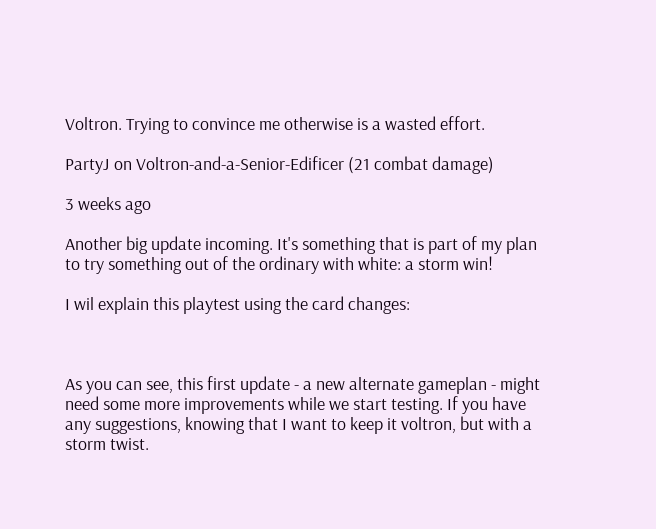Voltron. Trying to convince me otherwise is a wasted effort.

PartyJ on Voltron-and-a-Senior-Edificer (21 combat damage)

3 weeks ago

Another big update incoming. It's something that is part of my plan to try something out of the ordinary with white: a storm win!

I wil explain this playtest using the card changes:



As you can see, this first update - a new alternate gameplan - might need some more improvements while we start testing. If you have any suggestions, knowing that I want to keep it voltron, but with a storm twist.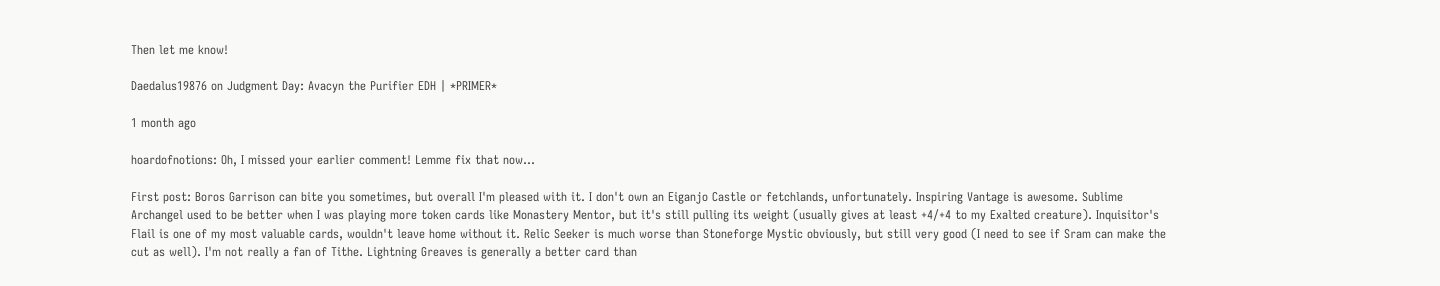Then let me know!

Daedalus19876 on Judgment Day: Avacyn the Purifier EDH | *PRIMER*

1 month ago

hoardofnotions: Oh, I missed your earlier comment! Lemme fix that now...

First post: Boros Garrison can bite you sometimes, but overall I'm pleased with it. I don't own an Eiganjo Castle or fetchlands, unfortunately. Inspiring Vantage is awesome. Sublime Archangel used to be better when I was playing more token cards like Monastery Mentor, but it's still pulling its weight (usually gives at least +4/+4 to my Exalted creature). Inquisitor's Flail is one of my most valuable cards, wouldn't leave home without it. Relic Seeker is much worse than Stoneforge Mystic obviously, but still very good (I need to see if Sram can make the cut as well). I'm not really a fan of Tithe. Lightning Greaves is generally a better card than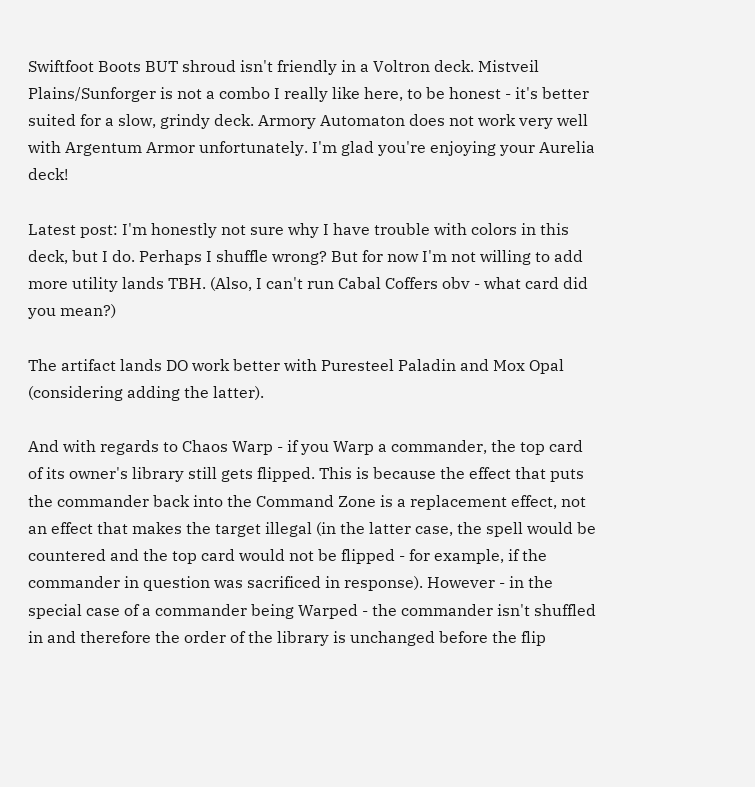Swiftfoot Boots BUT shroud isn't friendly in a Voltron deck. Mistveil Plains/Sunforger is not a combo I really like here, to be honest - it's better suited for a slow, grindy deck. Armory Automaton does not work very well with Argentum Armor unfortunately. I'm glad you're enjoying your Aurelia deck!

Latest post: I'm honestly not sure why I have trouble with colors in this deck, but I do. Perhaps I shuffle wrong? But for now I'm not willing to add more utility lands TBH. (Also, I can't run Cabal Coffers obv - what card did you mean?)

The artifact lands DO work better with Puresteel Paladin and Mox Opal (considering adding the latter).

And with regards to Chaos Warp - if you Warp a commander, the top card of its owner's library still gets flipped. This is because the effect that puts the commander back into the Command Zone is a replacement effect, not an effect that makes the target illegal (in the latter case, the spell would be countered and the top card would not be flipped - for example, if the commander in question was sacrificed in response). However - in the special case of a commander being Warped - the commander isn't shuffled in and therefore the order of the library is unchanged before the flip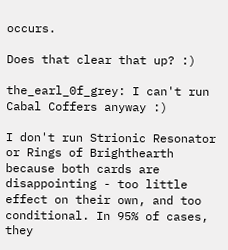occurs.

Does that clear that up? :)

the_earl_0f_grey: I can't run Cabal Coffers anyway :)

I don't run Strionic Resonator or Rings of Brighthearth because both cards are disappointing - too little effect on their own, and too conditional. In 95% of cases, they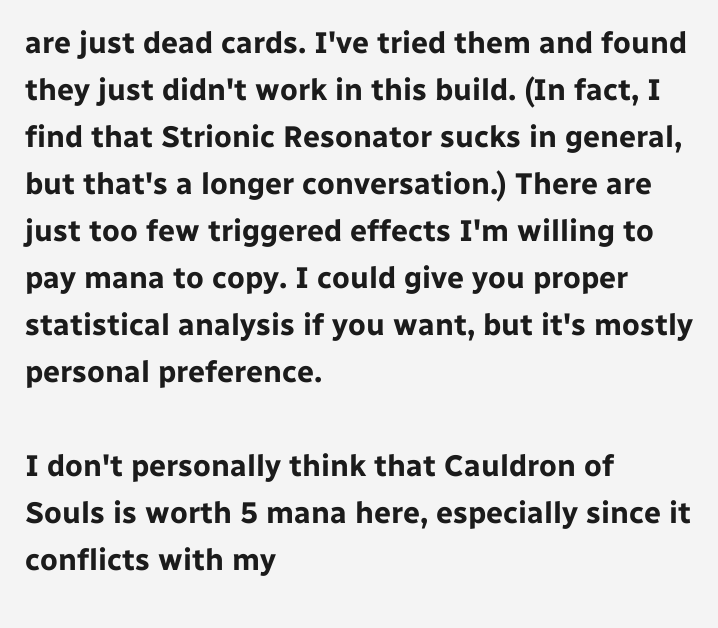are just dead cards. I've tried them and found they just didn't work in this build. (In fact, I find that Strionic Resonator sucks in general, but that's a longer conversation.) There are just too few triggered effects I'm willing to pay mana to copy. I could give you proper statistical analysis if you want, but it's mostly personal preference.

I don't personally think that Cauldron of Souls is worth 5 mana here, especially since it conflicts with my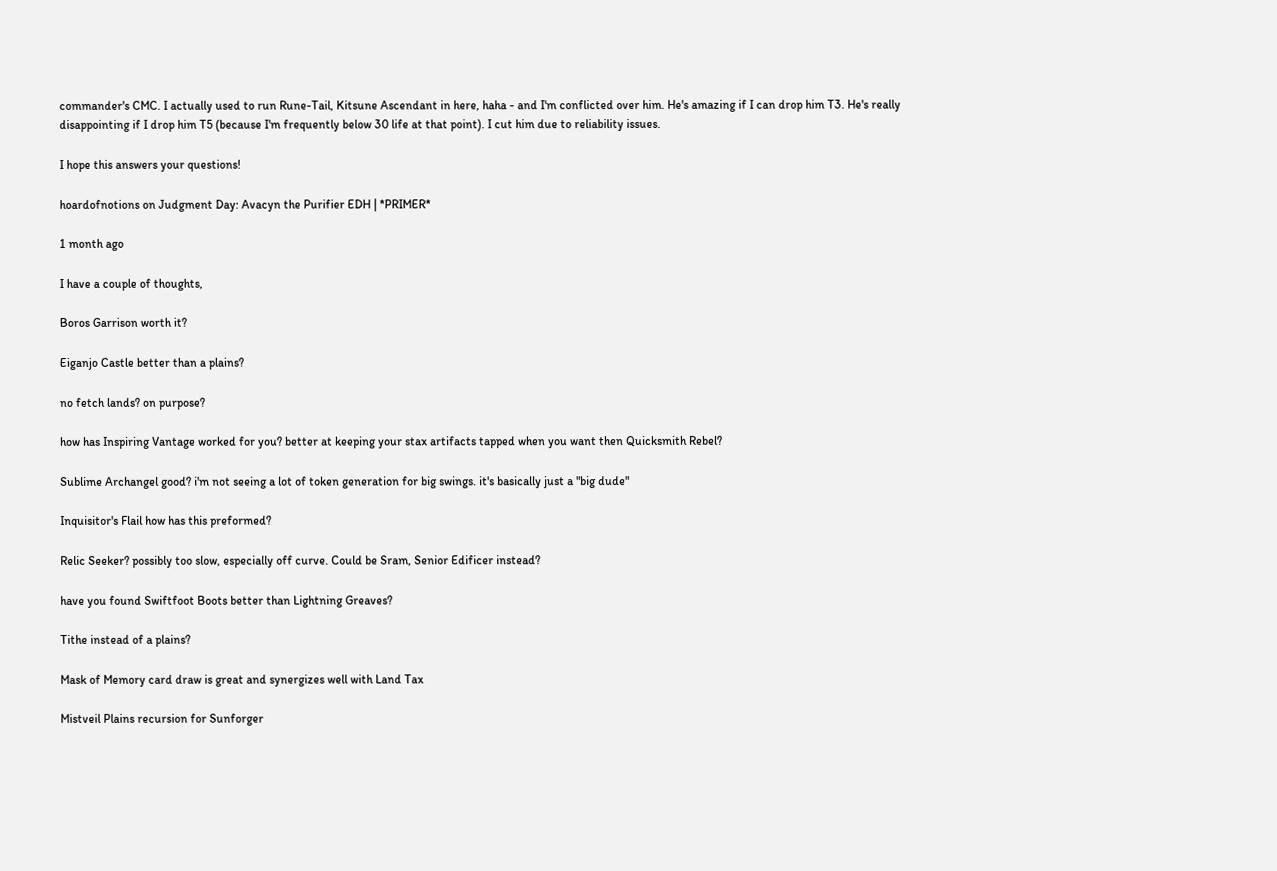commander's CMC. I actually used to run Rune-Tail, Kitsune Ascendant in here, haha - and I'm conflicted over him. He's amazing if I can drop him T3. He's really disappointing if I drop him T5 (because I'm frequently below 30 life at that point). I cut him due to reliability issues.

I hope this answers your questions!

hoardofnotions on Judgment Day: Avacyn the Purifier EDH | *PRIMER*

1 month ago

I have a couple of thoughts,

Boros Garrison worth it?

Eiganjo Castle better than a plains?

no fetch lands? on purpose?

how has Inspiring Vantage worked for you? better at keeping your stax artifacts tapped when you want then Quicksmith Rebel?

Sublime Archangel good? i'm not seeing a lot of token generation for big swings. it's basically just a "big dude"

Inquisitor's Flail how has this preformed?

Relic Seeker? possibly too slow, especially off curve. Could be Sram, Senior Edificer instead?

have you found Swiftfoot Boots better than Lightning Greaves?

Tithe instead of a plains?

Mask of Memory card draw is great and synergizes well with Land Tax

Mistveil Plains recursion for Sunforger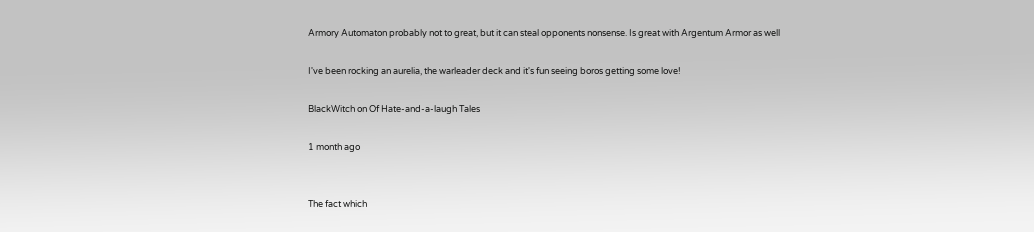Armory Automaton probably not to great, but it can steal opponents nonsense. Is great with Argentum Armor as well

I've been rocking an aurelia, the warleader deck and it's fun seeing boros getting some love!

BlackWitch on Of Hate-and-a-laugh Tales

1 month ago


The fact which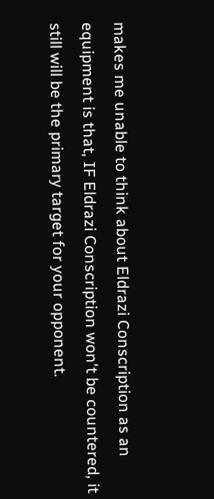makes me unable to think about Eldrazi Conscription as an equipment is that, IF Eldrazi Conscription won't be countered, it still will be the primary target for your opponent.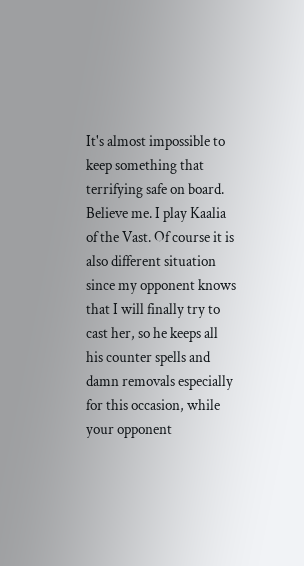It's almost impossible to keep something that terrifying safe on board. Believe me. I play Kaalia of the Vast. Of course it is also different situation since my opponent knows that I will finally try to cast her, so he keeps all his counter spells and damn removals especially for this occasion, while your opponent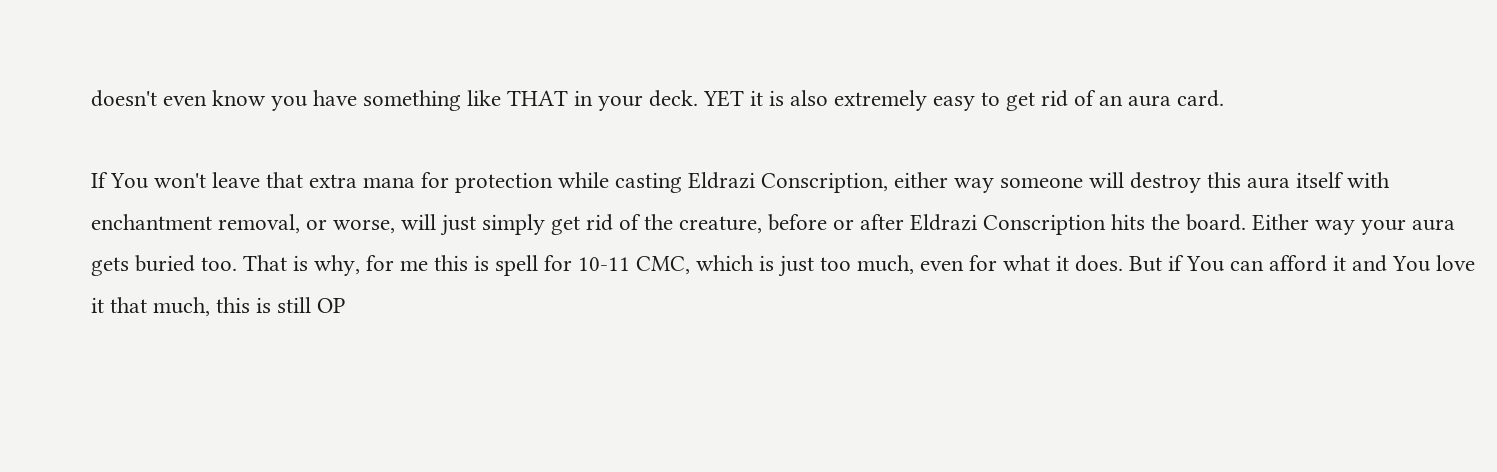doesn't even know you have something like THAT in your deck. YET it is also extremely easy to get rid of an aura card.

If You won't leave that extra mana for protection while casting Eldrazi Conscription, either way someone will destroy this aura itself with enchantment removal, or worse, will just simply get rid of the creature, before or after Eldrazi Conscription hits the board. Either way your aura gets buried too. That is why, for me this is spell for 10-11 CMC, which is just too much, even for what it does. But if You can afford it and You love it that much, this is still OP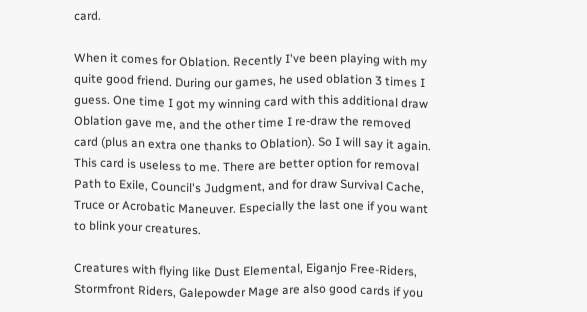card.

When it comes for Oblation. Recently I've been playing with my quite good friend. During our games, he used oblation 3 times I guess. One time I got my winning card with this additional draw Oblation gave me, and the other time I re-draw the removed card (plus an extra one thanks to Oblation). So I will say it again. This card is useless to me. There are better option for removal Path to Exile, Council's Judgment, and for draw Survival Cache, Truce or Acrobatic Maneuver. Especially the last one if you want to blink your creatures.

Creatures with flying like Dust Elemental, Eiganjo Free-Riders, Stormfront Riders, Galepowder Mage are also good cards if you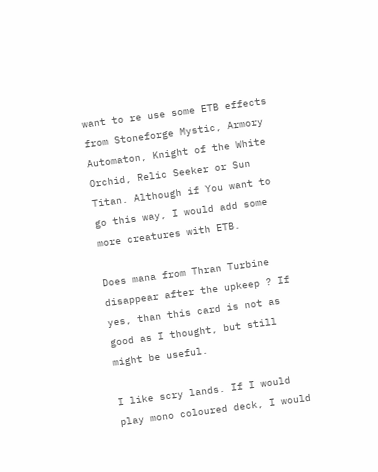want to re use some ETB effects from Stoneforge Mystic, Armory Automaton, Knight of the White Orchid, Relic Seeker or Sun Titan. Although if You want to go this way, I would add some more creatures with ETB.

Does mana from Thran Turbine disappear after the upkeep ? If yes, than this card is not as good as I thought, but still might be useful.

I like scry lands. If I would play mono coloured deck, I would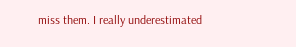miss them. I really underestimated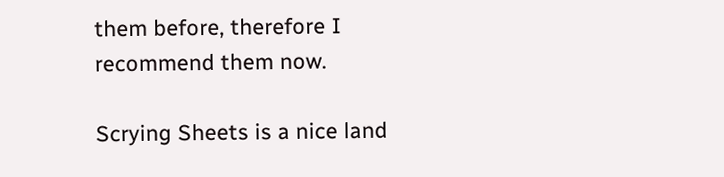them before, therefore I recommend them now.

Scrying Sheets is a nice land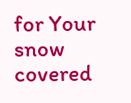for Your snow covered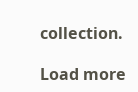collection.

Load more